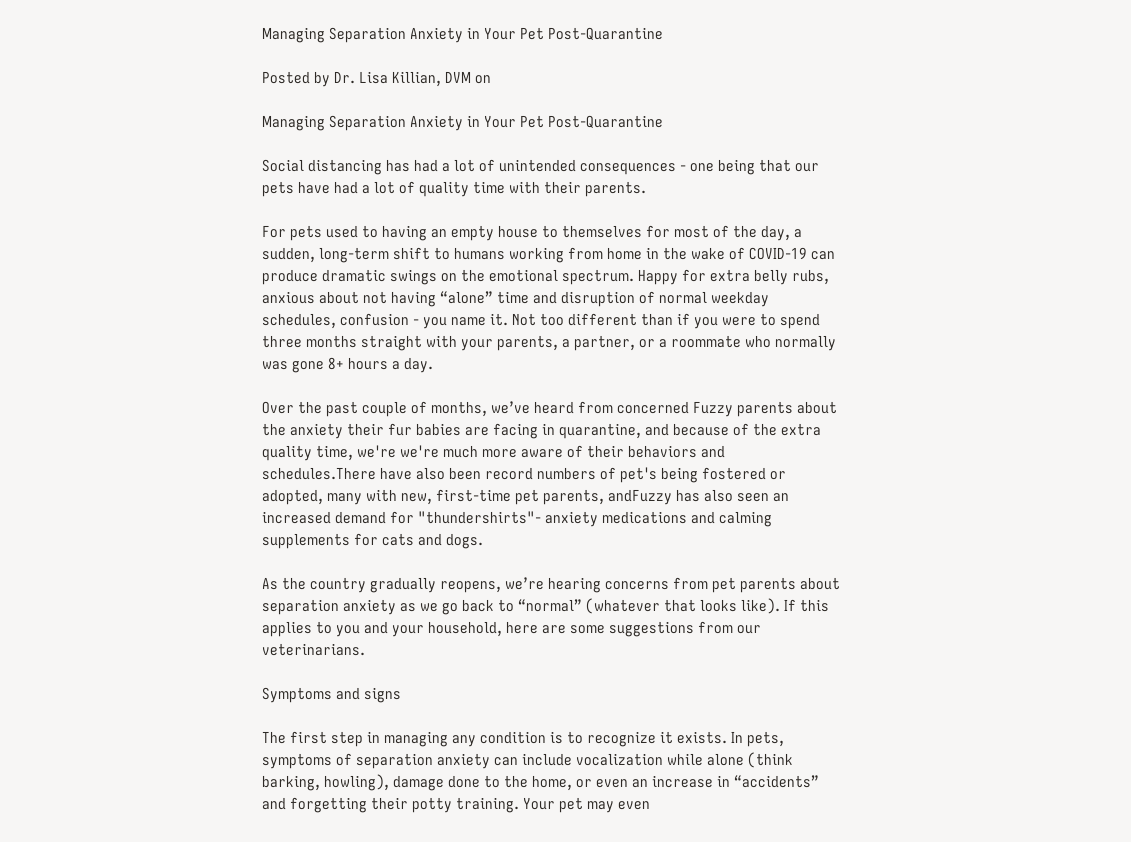Managing Separation Anxiety in Your Pet Post-Quarantine

Posted by Dr. Lisa Killian, DVM on

Managing Separation Anxiety in Your Pet Post-Quarantine

Social distancing has had a lot of unintended consequences - one being that our pets have had a lot of quality time with their parents.

For pets used to having an empty house to themselves for most of the day, a sudden, long-term shift to humans working from home in the wake of COVID-19 can produce dramatic swings on the emotional spectrum. Happy for extra belly rubs, anxious about not having “alone” time and disruption of normal weekday schedules, confusion - you name it. Not too different than if you were to spend three months straight with your parents, a partner, or a roommate who normally was gone 8+ hours a day.

Over the past couple of months, we’ve heard from concerned Fuzzy parents about the anxiety their fur babies are facing in quarantine, and because of the extra quality time, we're we're much more aware of their behaviors and schedules.There have also been record numbers of pet's being fostered or adopted, many with new, first-time pet parents, andFuzzy has also seen an increased demand for "thundershirts"- anxiety medications and calming supplements for cats and dogs.

As the country gradually reopens, we’re hearing concerns from pet parents about separation anxiety as we go back to “normal” (whatever that looks like). If this applies to you and your household, here are some suggestions from our veterinarians.

Symptoms and signs

The first step in managing any condition is to recognize it exists. In pets, symptoms of separation anxiety can include vocalization while alone (think barking, howling), damage done to the home, or even an increase in “accidents” and forgetting their potty training. Your pet may even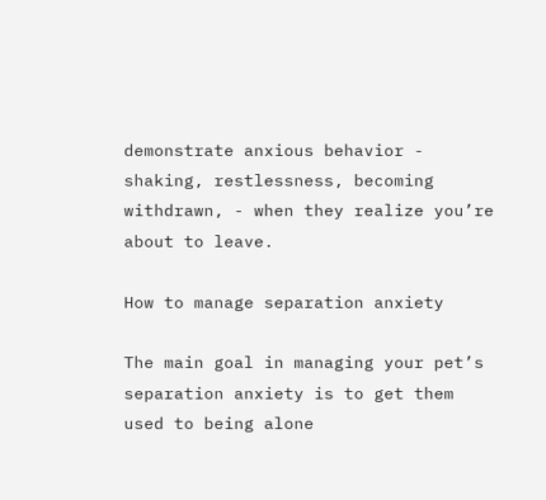demonstrate anxious behavior - shaking, restlessness, becoming withdrawn, - when they realize you’re about to leave.

How to manage separation anxiety

The main goal in managing your pet’s separation anxiety is to get them used to being alone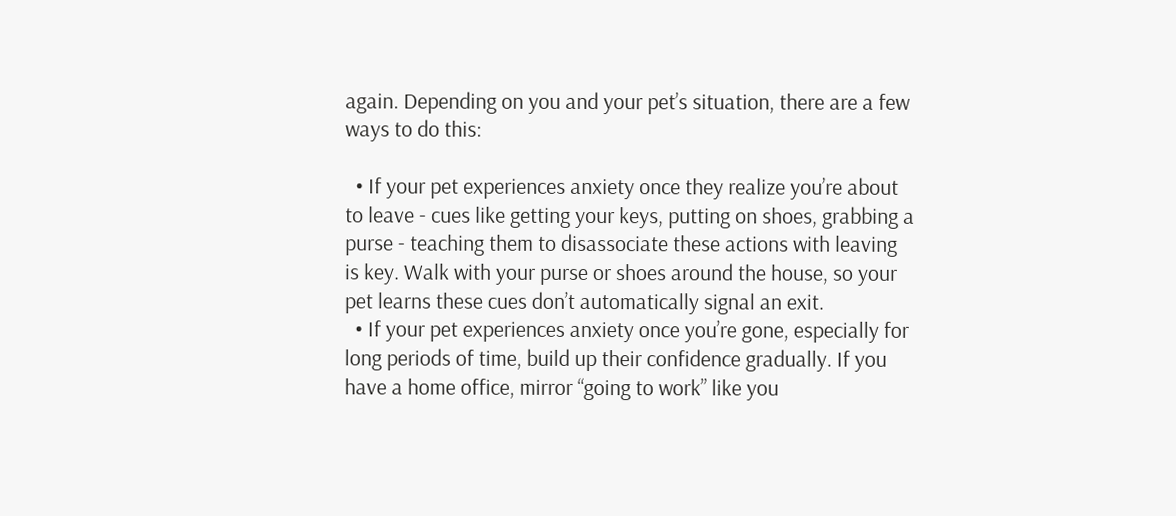again. Depending on you and your pet’s situation, there are a few ways to do this:

  • If your pet experiences anxiety once they realize you’re about to leave - cues like getting your keys, putting on shoes, grabbing a purse - teaching them to disassociate these actions with leaving is key. Walk with your purse or shoes around the house, so your pet learns these cues don’t automatically signal an exit.
  • If your pet experiences anxiety once you’re gone, especially for long periods of time, build up their confidence gradually. If you have a home office, mirror “going to work” like you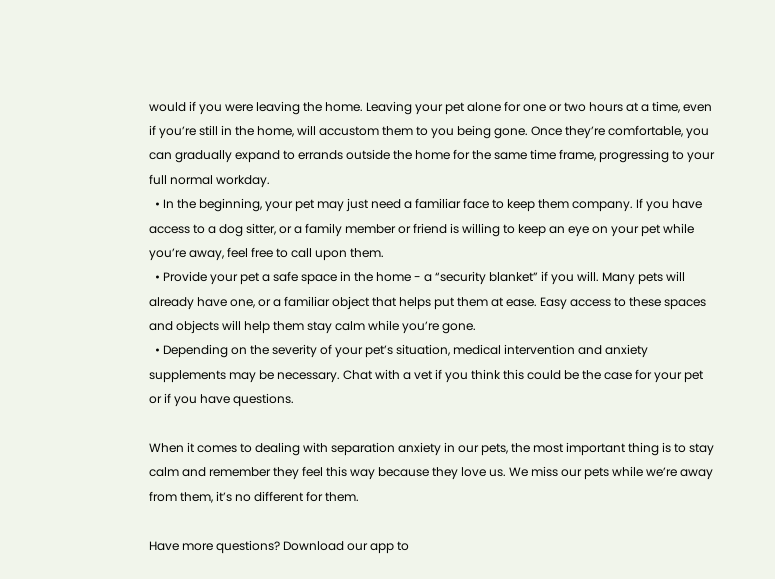would if you were leaving the home. Leaving your pet alone for one or two hours at a time, even if you’re still in the home, will accustom them to you being gone. Once they’re comfortable, you can gradually expand to errands outside the home for the same time frame, progressing to your full normal workday.
  • In the beginning, your pet may just need a familiar face to keep them company. If you have access to a dog sitter, or a family member or friend is willing to keep an eye on your pet while you’re away, feel free to call upon them.
  • Provide your pet a safe space in the home - a “security blanket” if you will. Many pets will already have one, or a familiar object that helps put them at ease. Easy access to these spaces and objects will help them stay calm while you’re gone.
  • Depending on the severity of your pet’s situation, medical intervention and anxiety supplements may be necessary. Chat with a vet if you think this could be the case for your pet or if you have questions.

When it comes to dealing with separation anxiety in our pets, the most important thing is to stay calm and remember they feel this way because they love us. We miss our pets while we’re away from them, it’s no different for them.

Have more questions? Download our app to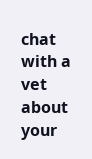chat with a vet about your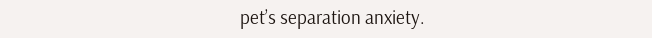pet’s separation anxiety.